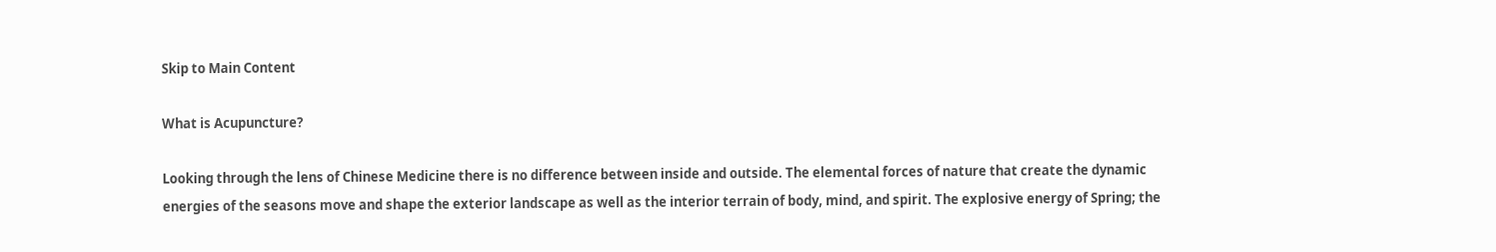Skip to Main Content

What is Acupuncture?

Looking through the lens of Chinese Medicine there is no difference between inside and outside. The elemental forces of nature that create the dynamic energies of the seasons move and shape the exterior landscape as well as the interior terrain of body, mind, and spirit. The explosive energy of Spring; the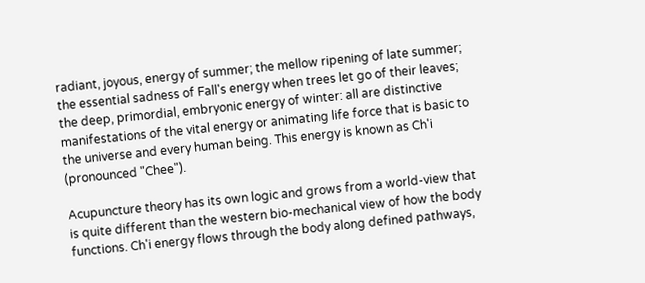radiant, joyous, energy of summer; the mellow ripening of late summer; the essential sadness of Fall's energy when trees let go of their leaves; the deep, primordial, embryonic energy of winter: all are distinctive manifestations of the vital energy or animating life force that is basic to the universe and every human being. This energy is known as Ch'i (pronounced "Chee").

Acupuncture theory has its own logic and grows from a world-view that is quite different than the western bio-mechanical view of how the body functions. Ch'i energy flows through the body along defined pathways,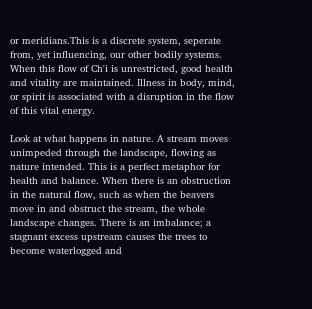or meridians.This is a discrete system, seperate from, yet influencing, our other bodily systems. When this flow of Ch'i is unrestricted, good health and vitality are maintained. Illness in body, mind, or spirit is associated with a disruption in the flow of this vital energy.

Look at what happens in nature. A stream moves unimpeded through the landscape, flowing as nature intended. This is a perfect metaphor for health and balance. When there is an obstruction in the natural flow, such as when the beavers move in and obstruct the stream, the whole landscape changes. There is an imbalance; a stagnant excess upstream causes the trees to become waterlogged and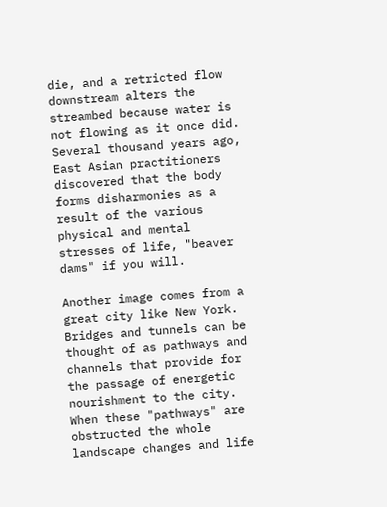die, and a retricted flow downstream alters the streambed because water is not flowing as it once did. Several thousand years ago, East Asian practitioners discovered that the body forms disharmonies as a result of the various physical and mental stresses of life, "beaver dams" if you will.

Another image comes from a great city like New York. Bridges and tunnels can be thought of as pathways and channels that provide for the passage of energetic nourishment to the city. When these "pathways" are obstructed the whole landscape changes and life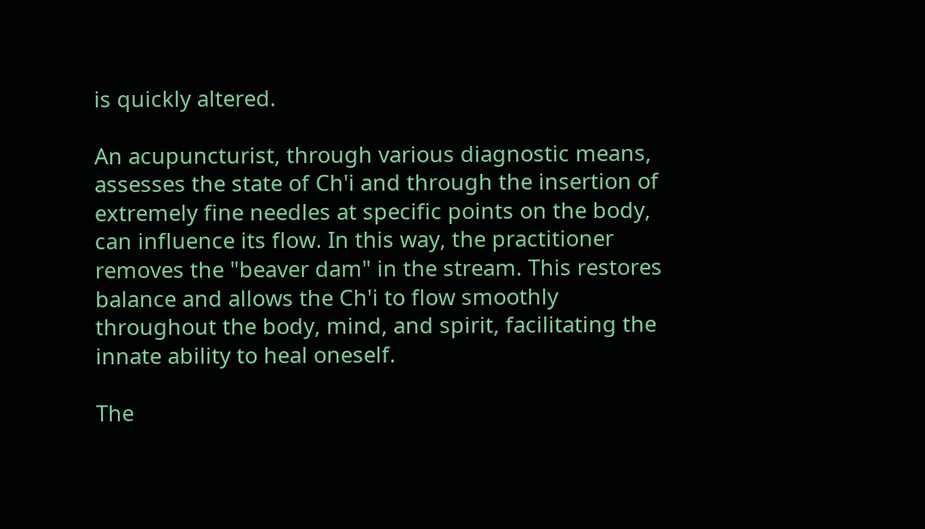is quickly altered.

An acupuncturist, through various diagnostic means, assesses the state of Ch'i and through the insertion of extremely fine needles at specific points on the body, can influence its flow. In this way, the practitioner removes the "beaver dam" in the stream. This restores balance and allows the Ch'i to flow smoothly throughout the body, mind, and spirit, facilitating the innate ability to heal oneself.

The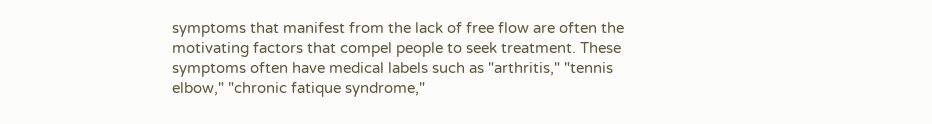symptoms that manifest from the lack of free flow are often the motivating factors that compel people to seek treatment. These symptoms often have medical labels such as "arthritis," "tennis elbow," "chronic fatique syndrome,"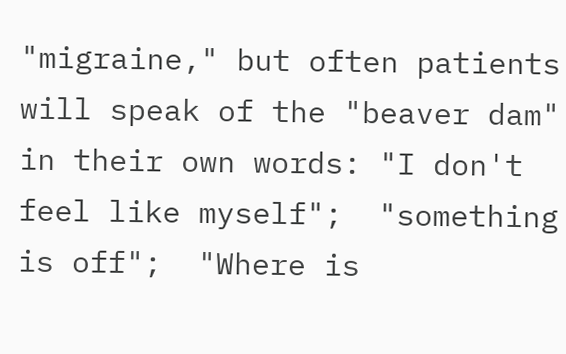"migraine," but often patients will speak of the "beaver dam" in their own words: "I don't feel like myself";  "something is off";  "Where is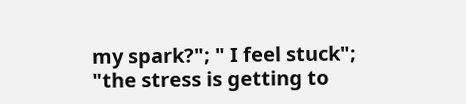my spark?"; " I feel stuck";  "the stress is getting to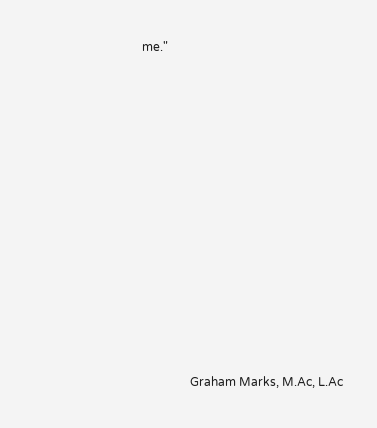me."














                Graham Marks, M.Ac, L.Ac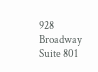928 Broadway Suite 801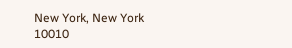New York, New York 10010